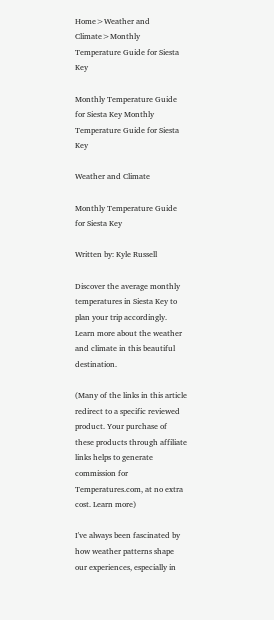Home>Weather and Climate>Monthly Temperature Guide for Siesta Key

Monthly Temperature Guide for Siesta Key Monthly Temperature Guide for Siesta Key

Weather and Climate

Monthly Temperature Guide for Siesta Key

Written by: Kyle Russell

Discover the average monthly temperatures in Siesta Key to plan your trip accordingly. Learn more about the weather and climate in this beautiful destination.

(Many of the links in this article redirect to a specific reviewed product. Your purchase of these products through affiliate links helps to generate commission for Temperatures.com, at no extra cost. Learn more)

I've always been fascinated by how weather patterns shape our experiences, especially in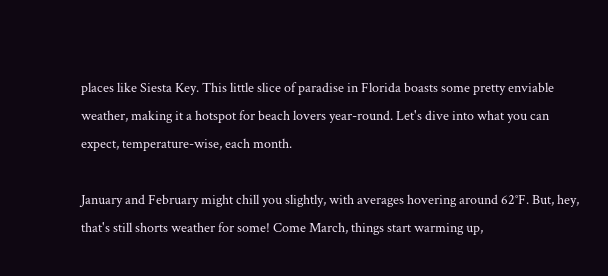places like Siesta Key. This little slice of paradise in Florida boasts some pretty enviable weather, making it a hotspot for beach lovers year-round. Let's dive into what you can expect, temperature-wise, each month.

January and February might chill you slightly, with averages hovering around 62°F. But, hey, that's still shorts weather for some! Come March, things start warming up,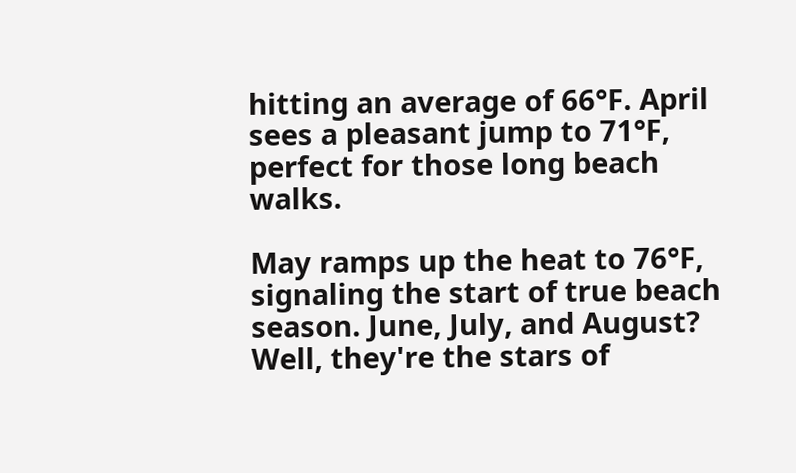hitting an average of 66°F. April sees a pleasant jump to 71°F, perfect for those long beach walks.

May ramps up the heat to 76°F, signaling the start of true beach season. June, July, and August? Well, they're the stars of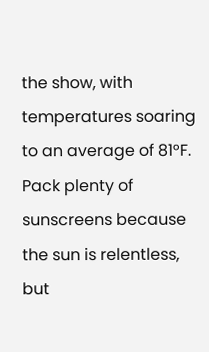the show, with temperatures soaring to an average of 81°F. Pack plenty of sunscreens because the sun is relentless, but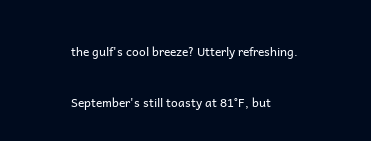the gulf's cool breeze? Utterly refreshing.

September's still toasty at 81°F, but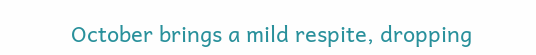October brings a mild respite, dropping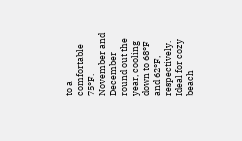to a comfortable 75°F. November and December round out the year, cooling down to 68°F and 62°F, respectively. Ideal for cozy beach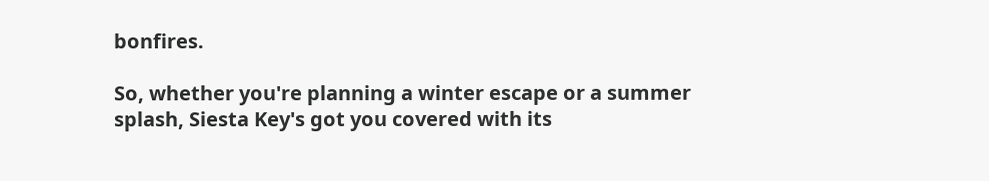bonfires.

So, whether you're planning a winter escape or a summer splash, Siesta Key's got you covered with its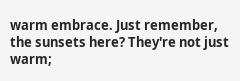warm embrace. Just remember, the sunsets here? They're not just warm;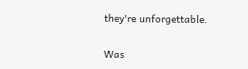they're unforgettable.

Was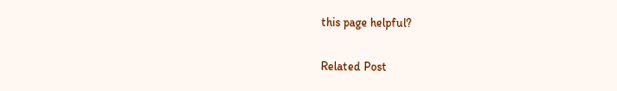this page helpful?

Related Post